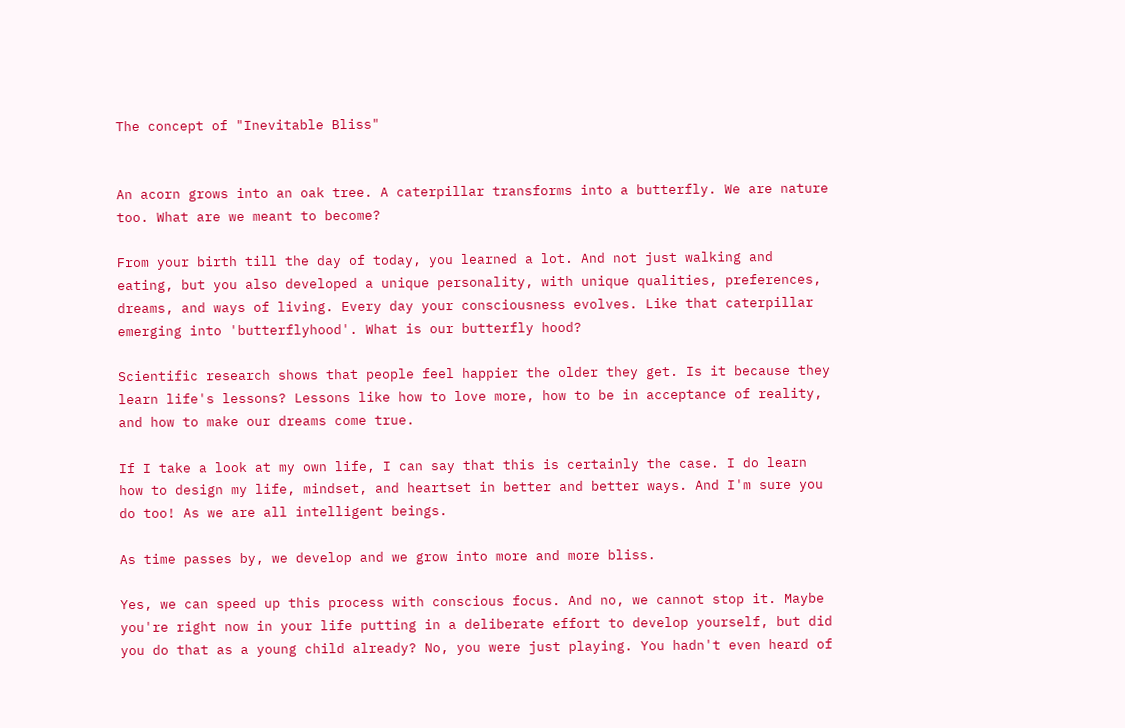The concept of "Inevitable Bliss"


An acorn grows into an oak tree. A caterpillar transforms into a butterfly. We are nature too. What are we meant to become?

From your birth till the day of today, you learned a lot. And not just walking and eating, but you also developed a unique personality, with unique qualities, preferences, dreams, and ways of living. Every day your consciousness evolves. Like that caterpillar emerging into 'butterflyhood'. What is our butterfly hood?

Scientific research shows that people feel happier the older they get. Is it because they learn life's lessons? Lessons like how to love more, how to be in acceptance of reality, and how to make our dreams come true.

If I take a look at my own life, I can say that this is certainly the case. I do learn how to design my life, mindset, and heartset in better and better ways. And I'm sure you do too! As we are all intelligent beings.

As time passes by, we develop and we grow into more and more bliss.

Yes, we can speed up this process with conscious focus. And no, we cannot stop it. Maybe you're right now in your life putting in a deliberate effort to develop yourself, but did you do that as a young child already? No, you were just playing. You hadn't even heard of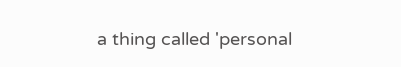a thing called 'personal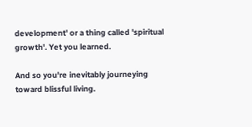development' or a thing called 'spiritual growth'. Yet you learned.

And so you're inevitably journeying toward blissful living.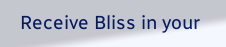Receive Bliss in your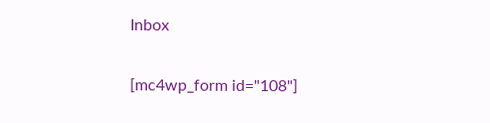Inbox

[mc4wp_form id="108"]